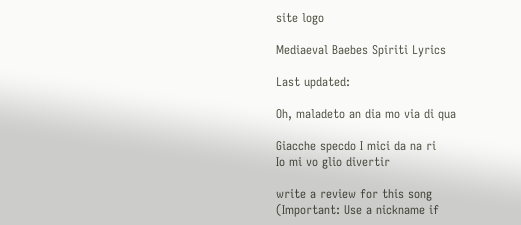site logo

Mediaeval Baebes Spiriti Lyrics

Last updated:

Oh, maladeto an dia mo via di qua

Giacche specdo I mici da na ri
Io mi vo glio divertir

write a review for this song
(Important: Use a nickname if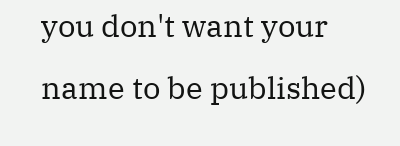you don't want your name to be published)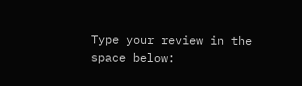Type your review in the space below: